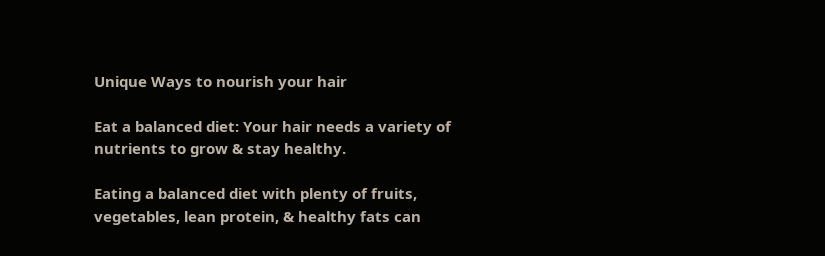Unique Ways to nourish your hair

Eat a balanced diet: Your hair needs a variety of nutrients to grow & stay healthy.

Eating a balanced diet with plenty of fruits, vegetables, lean protein, & healthy fats can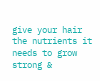give your hair the nutrients it needs to grow strong &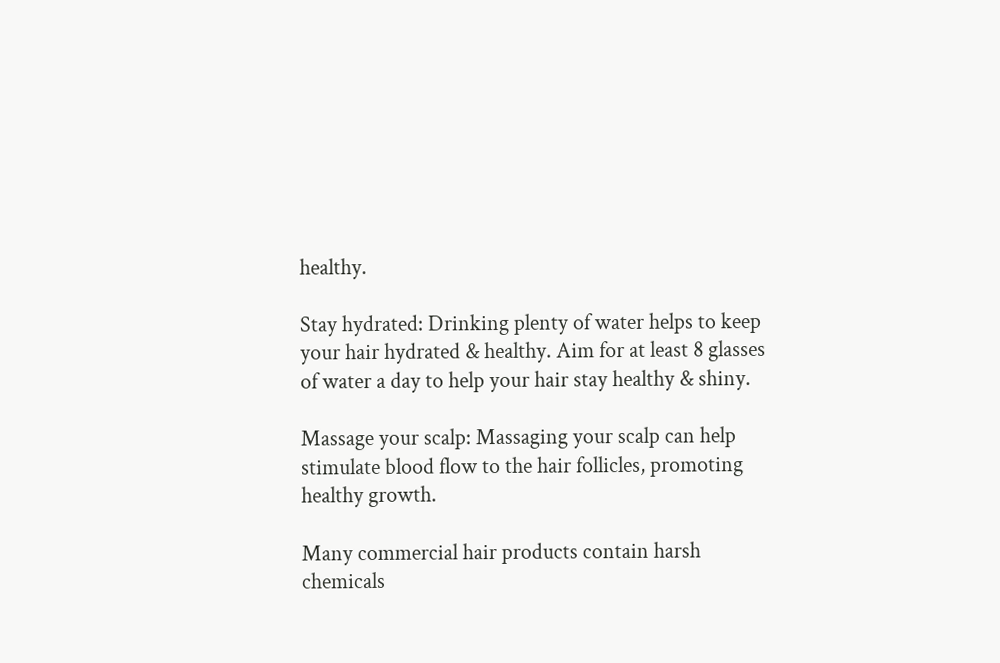healthy.

Stay hydrated: Drinking plenty of water helps to keep your hair hydrated & healthy. Aim for at least 8 glasses of water a day to help your hair stay healthy & shiny.

Massage your scalp: Massaging your scalp can help stimulate blood flow to the hair follicles, promoting healthy growth.

Many commercial hair products contain harsh chemicals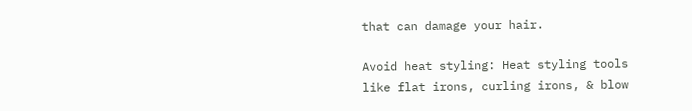that can damage your hair.

Avoid heat styling: Heat styling tools like flat irons, curling irons, & blow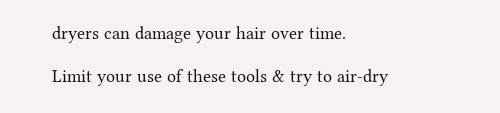dryers can damage your hair over time.

Limit your use of these tools & try to air-dry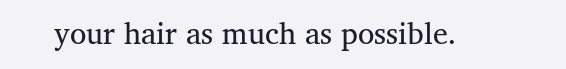your hair as much as possible.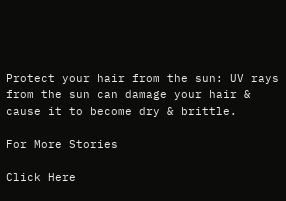Protect your hair from the sun: UV rays from the sun can damage your hair & cause it to become dry & brittle.

For More Stories

Click Here